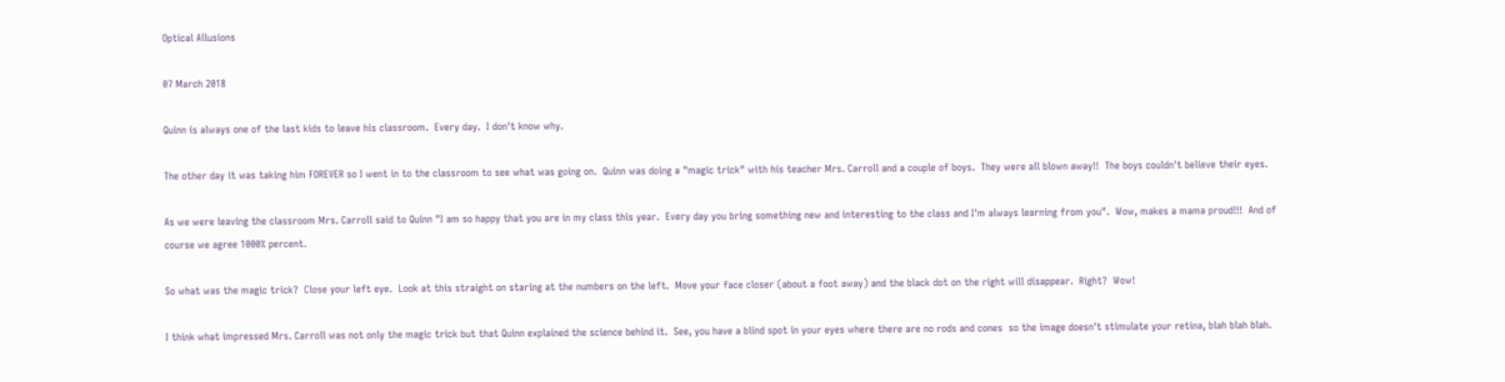Optical Allusions

07 March 2018

Quinn is always one of the last kids to leave his classroom.  Every day.  I don't know why.

The other day it was taking him FOREVER so I went in to the classroom to see what was going on.  Quinn was doing a "magic trick" with his teacher Mrs. Carroll and a couple of boys.  They were all blown away!!  The boys couldn't believe their eyes.

As we were leaving the classroom Mrs. Carroll said to Quinn "I am so happy that you are in my class this year.  Every day you bring something new and interesting to the class and I'm always learning from you".  Wow, makes a mama proud!!!  And of course we agree 1000% percent.

So what was the magic trick?  Close your left eye.  Look at this straight on staring at the numbers on the left.  Move your face closer (about a foot away) and the black dot on the right will disappear.  Right?  Wow!

I think what impressed Mrs. Carroll was not only the magic trick but that Quinn explained the science behind it.  See, you have a blind spot in your eyes where there are no rods and cones  so the image doesn't stimulate your retina, blah blah blah.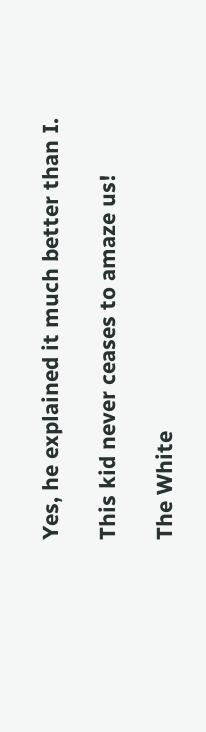Yes, he explained it much better than I.

This kid never ceases to amaze us!

The White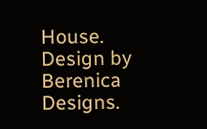House. Design by Berenica Designs.